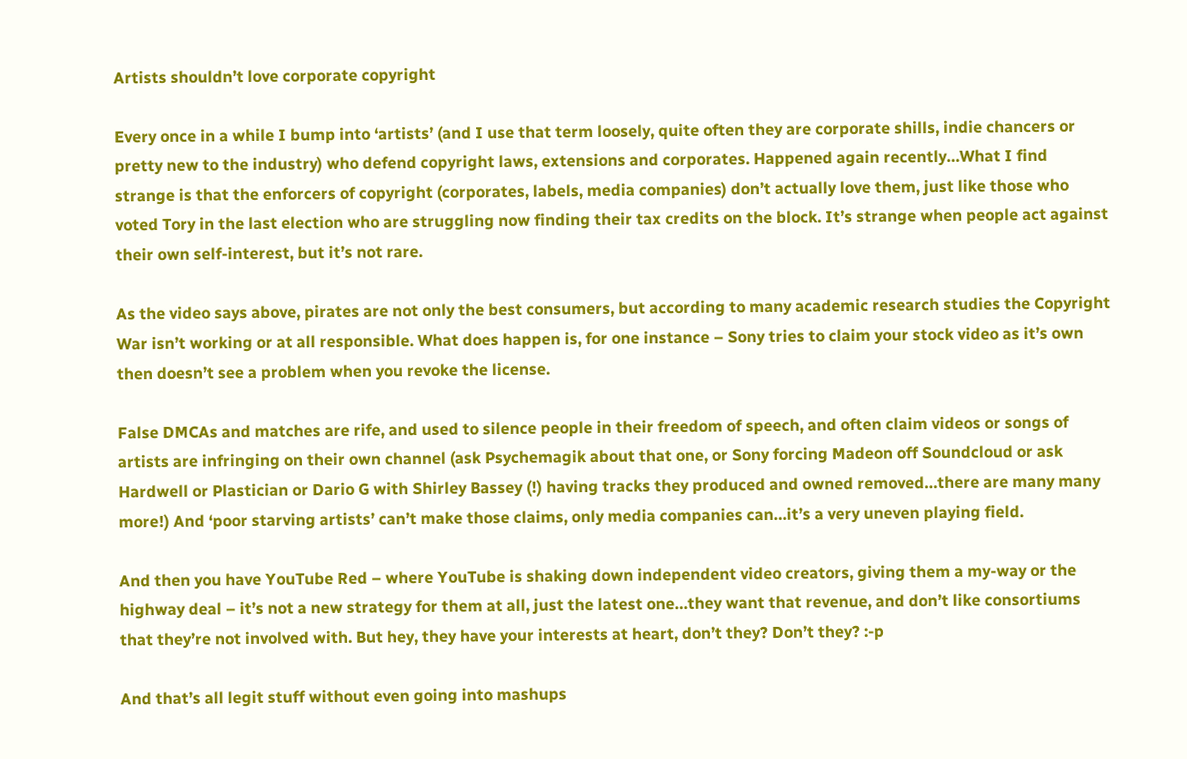Artists shouldn’t love corporate copyright

Every once in a while I bump into ‘artists’ (and I use that term loosely, quite often they are corporate shills, indie chancers or pretty new to the industry) who defend copyright laws, extensions and corporates. Happened again recently…What I find strange is that the enforcers of copyright (corporates, labels, media companies) don’t actually love them, just like those who voted Tory in the last election who are struggling now finding their tax credits on the block. It’s strange when people act against their own self-interest, but it’s not rare.

As the video says above, pirates are not only the best consumers, but according to many academic research studies the Copyright War isn’t working or at all responsible. What does happen is, for one instance – Sony tries to claim your stock video as it’s own then doesn’t see a problem when you revoke the license.

False DMCAs and matches are rife, and used to silence people in their freedom of speech, and often claim videos or songs of artists are infringing on their own channel (ask Psychemagik about that one, or Sony forcing Madeon off Soundcloud or ask Hardwell or Plastician or Dario G with Shirley Bassey (!) having tracks they produced and owned removed…there are many many more!) And ‘poor starving artists’ can’t make those claims, only media companies can…it’s a very uneven playing field.

And then you have YouTube Red – where YouTube is shaking down independent video creators, giving them a my-way or the highway deal – it’s not a new strategy for them at all, just the latest one…they want that revenue, and don’t like consortiums that they’re not involved with. But hey, they have your interests at heart, don’t they? Don’t they? :-p

And that’s all legit stuff without even going into mashups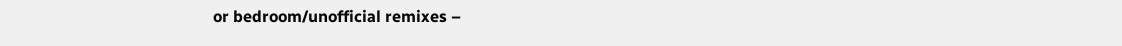or bedroom/unofficial remixes –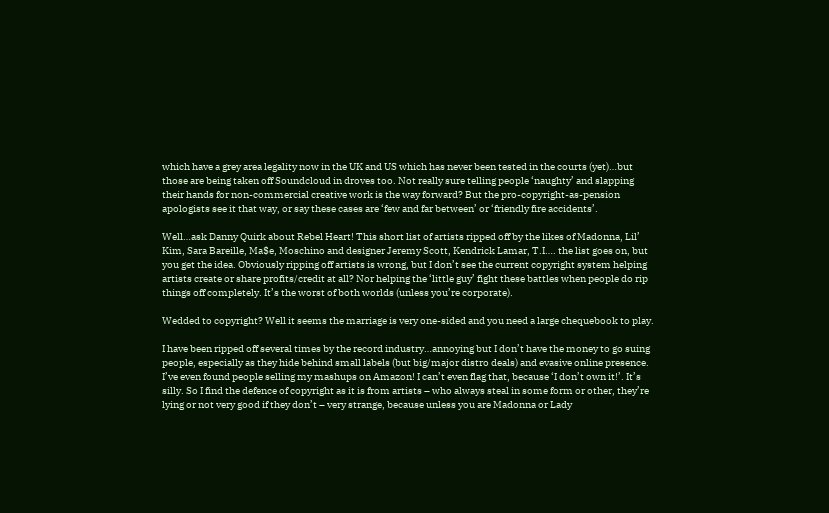which have a grey area legality now in the UK and US which has never been tested in the courts (yet)…but those are being taken off Soundcloud in droves too. Not really sure telling people ‘naughty’ and slapping their hands for non-commercial creative work is the way forward? But the pro-copyright-as-pension apologists see it that way, or say these cases are ‘few and far between’ or ‘friendly fire accidents’.

Well…ask Danny Quirk about Rebel Heart! This short list of artists ripped off by the likes of Madonna, Lil’ Kim, Sara Bareille, Ma$e, Moschino and designer Jeremy Scott, Kendrick Lamar, T.I…. the list goes on, but you get the idea. Obviously ripping off artists is wrong, but I don’t see the current copyright system helping artists create or share profits/credit at all? Nor helping the ‘little guy’ fight these battles when people do rip things off completely. It’s the worst of both worlds (unless you’re corporate).

Wedded to copyright? Well it seems the marriage is very one-sided and you need a large chequebook to play.

I have been ripped off several times by the record industry…annoying but I don’t have the money to go suing people, especially as they hide behind small labels (but big/major distro deals) and evasive online presence. I’ve even found people selling my mashups on Amazon! I can’t even flag that, because ‘I don’t own it!’. It’s silly. So I find the defence of copyright as it is from artists – who always steal in some form or other, they’re lying or not very good if they don’t – very strange, because unless you are Madonna or Lady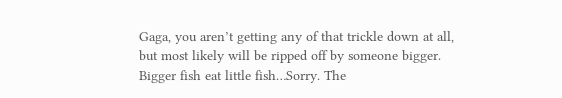Gaga, you aren’t getting any of that trickle down at all, but most likely will be ripped off by someone bigger. Bigger fish eat little fish…Sorry. The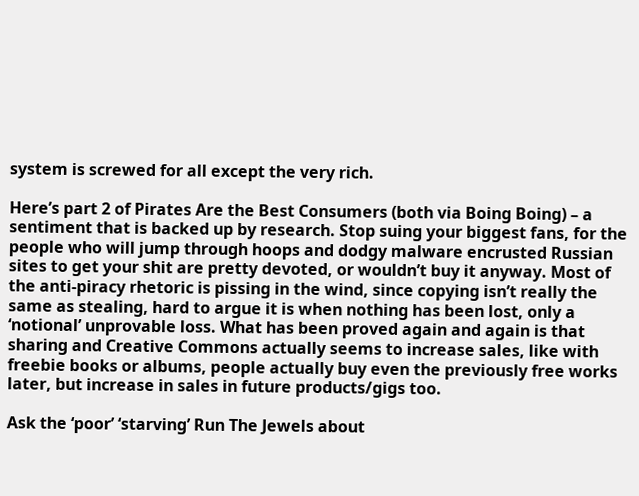system is screwed for all except the very rich.

Here’s part 2 of Pirates Are the Best Consumers (both via Boing Boing) – a sentiment that is backed up by research. Stop suing your biggest fans, for the people who will jump through hoops and dodgy malware encrusted Russian sites to get your shit are pretty devoted, or wouldn’t buy it anyway. Most of the anti-piracy rhetoric is pissing in the wind, since copying isn’t really the same as stealing, hard to argue it is when nothing has been lost, only a ‘notional’ unprovable loss. What has been proved again and again is that sharing and Creative Commons actually seems to increase sales, like with freebie books or albums, people actually buy even the previously free works later, but increase in sales in future products/gigs too.

Ask the ‘poor’ ‘starving’ Run The Jewels about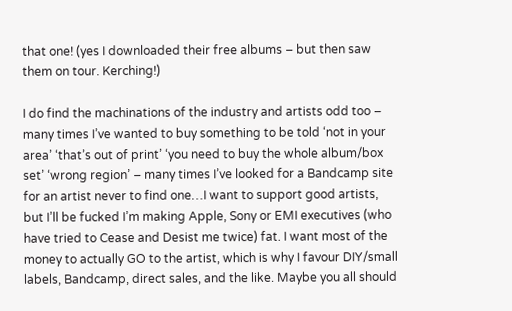that one! (yes I downloaded their free albums – but then saw them on tour. Kerching!)

I do find the machinations of the industry and artists odd too – many times I’ve wanted to buy something to be told ‘not in your area’ ‘that’s out of print’ ‘you need to buy the whole album/box set’ ‘wrong region’ – many times I’ve looked for a Bandcamp site for an artist never to find one…I want to support good artists, but I’ll be fucked I’m making Apple, Sony or EMI executives (who have tried to Cease and Desist me twice) fat. I want most of the money to actually GO to the artist, which is why I favour DIY/small labels, Bandcamp, direct sales, and the like. Maybe you all should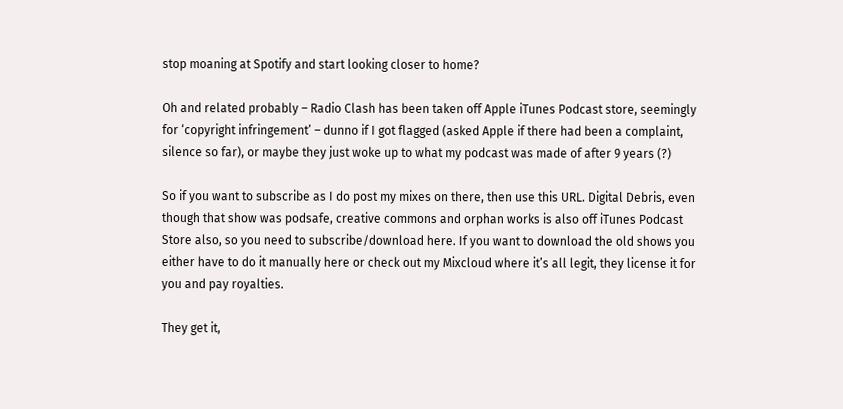stop moaning at Spotify and start looking closer to home?

Oh and related probably – Radio Clash has been taken off Apple iTunes Podcast store, seemingly for ‘copyright infringement’ – dunno if I got flagged (asked Apple if there had been a complaint, silence so far), or maybe they just woke up to what my podcast was made of after 9 years (?)

So if you want to subscribe as I do post my mixes on there, then use this URL. Digital Debris, even though that show was podsafe, creative commons and orphan works is also off iTunes Podcast Store also, so you need to subscribe/download here. If you want to download the old shows you either have to do it manually here or check out my Mixcloud where it’s all legit, they license it for you and pay royalties.

They get it,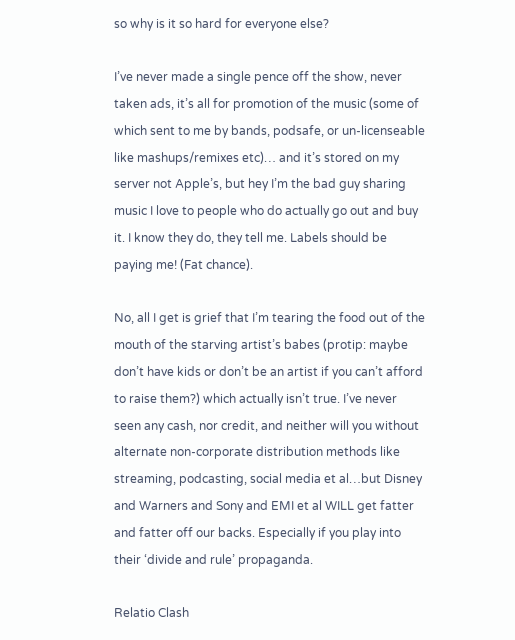so why is it so hard for everyone else?

I’ve never made a single pence off the show, never taken ads, it’s all for promotion of the music (some of which sent to me by bands, podsafe, or un-licenseable like mashups/remixes etc)… and it’s stored on my server not Apple’s, but hey I’m the bad guy sharing music I love to people who do actually go out and buy it. I know they do, they tell me. Labels should be paying me! (Fat chance).

No, all I get is grief that I’m tearing the food out of the mouth of the starving artist’s babes (protip: maybe don’t have kids or don’t be an artist if you can’t afford to raise them?) which actually isn’t true. I’ve never seen any cash, nor credit, and neither will you without alternate non-corporate distribution methods like streaming, podcasting, social media et al…but Disney and Warners and Sony and EMI et al WILL get fatter and fatter off our backs. Especially if you play into their ‘divide and rule’ propaganda.

Relatio Clash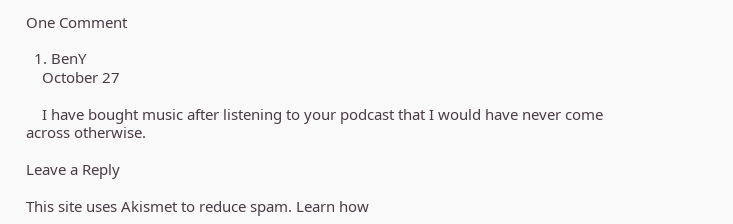One Comment

  1. BenY
    October 27

    I have bought music after listening to your podcast that I would have never come across otherwise.

Leave a Reply

This site uses Akismet to reduce spam. Learn how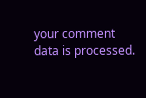your comment data is processed.